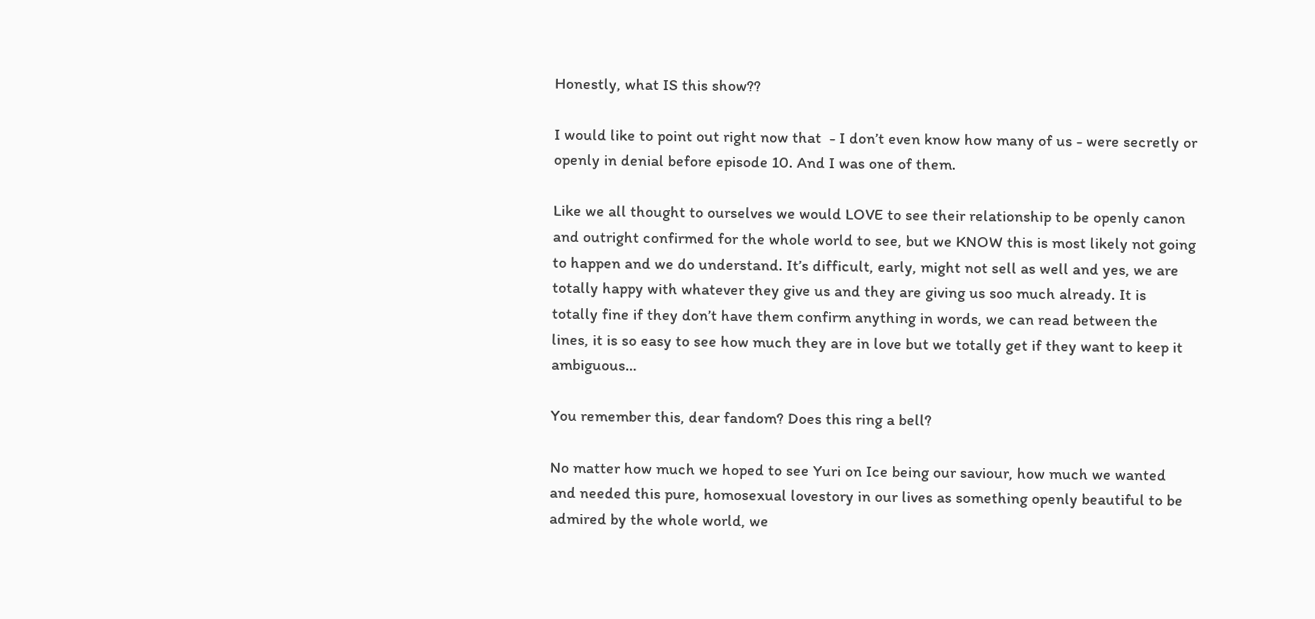Honestly, what IS this show??

I would like to point out right now that  - I don’t even know how many of us - were secretly or openly in denial before episode 10. And I was one of them.

Like we all thought to ourselves we would LOVE to see their relationship to be openly canon and outright confirmed for the whole world to see, but we KNOW this is most likely not going to happen and we do understand. It’s difficult, early, might not sell as well and yes, we are totally happy with whatever they give us and they are giving us soo much already. It is totally fine if they don’t have them confirm anything in words, we can read between the lines, it is so easy to see how much they are in love but we totally get if they want to keep it ambiguous…

You remember this, dear fandom? Does this ring a bell?

No matter how much we hoped to see Yuri on Ice being our saviour, how much we wanted and needed this pure, homosexual lovestory in our lives as something openly beautiful to be admired by the whole world, we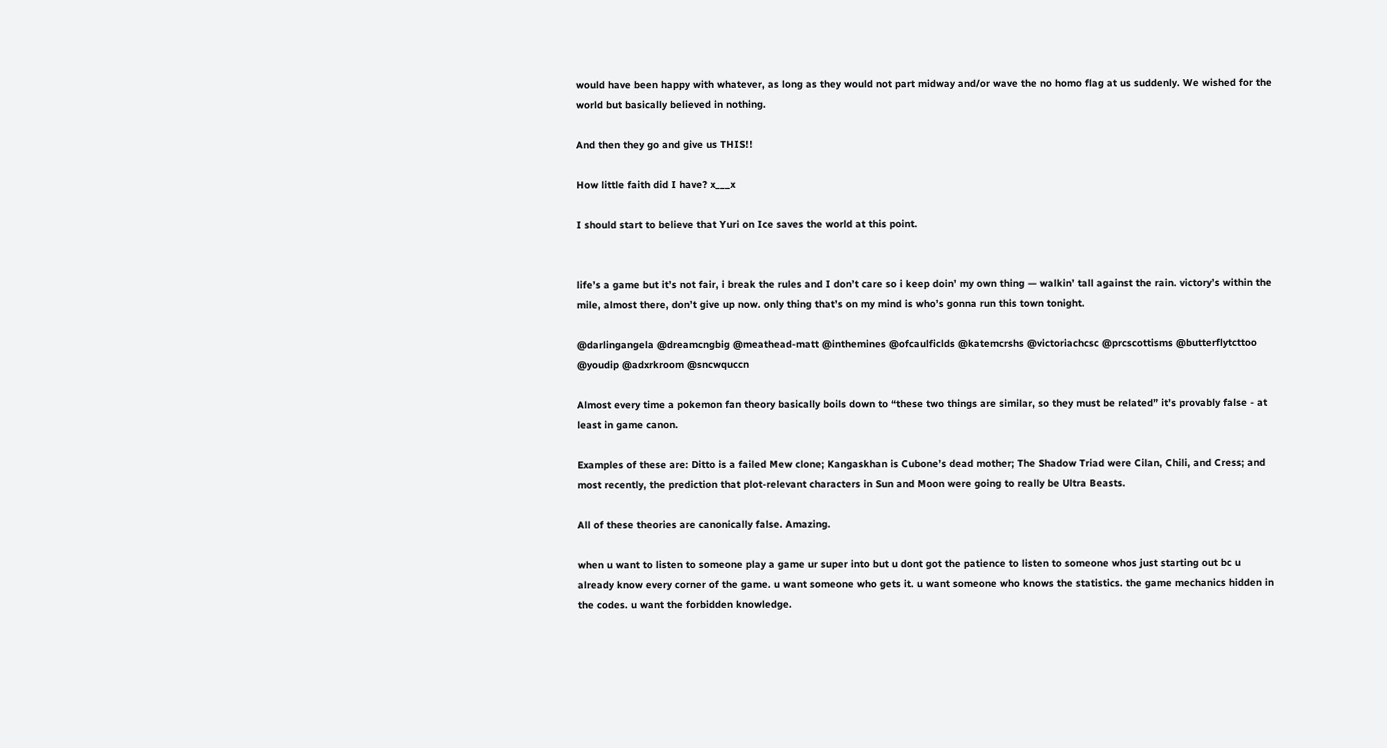would have been happy with whatever, as long as they would not part midway and/or wave the no homo flag at us suddenly. We wished for the world but basically believed in nothing.

And then they go and give us THIS!!

How little faith did I have? x___x

I should start to believe that Yuri on Ice saves the world at this point.


life’s a game but it’s not fair, i break the rules and I don’t care so i keep doin’ my own thing — walkin’ tall against the rain. victory’s within the mile, almost there, don’t give up now. only thing that’s on my mind is who’s gonna run this town tonight.

@darlingangela @dreamcngbig @meathead-matt @inthemines @ofcaulficlds @katemcrshs @victoriachcsc @prcscottisms @butterflytcttoo @youdip @adxrkroom @sncwquccn

Almost every time a pokemon fan theory basically boils down to “these two things are similar, so they must be related” it’s provably false - at least in game canon.

Examples of these are: Ditto is a failed Mew clone; Kangaskhan is Cubone’s dead mother; The Shadow Triad were Cilan, Chili, and Cress; and most recently, the prediction that plot-relevant characters in Sun and Moon were going to really be Ultra Beasts.

All of these theories are canonically false. Amazing.

when u want to listen to someone play a game ur super into but u dont got the patience to listen to someone whos just starting out bc u already know every corner of the game. u want someone who gets it. u want someone who knows the statistics. the game mechanics hidden in the codes. u want the forbidden knowledge.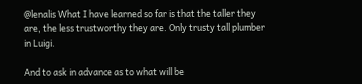@lenalis What I have learned so far is that the taller they are, the less trustworthy they are. Only trusty tall plumber in Luigi.

And to ask in advance as to what will be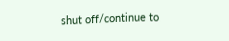shut off/continue to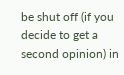be shut off (if you decide to get a second opinion) in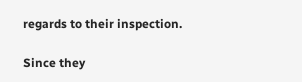regards to their inspection.

Since they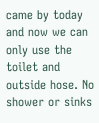came by today and now we can only use the toilet and outside hose. No shower or sinks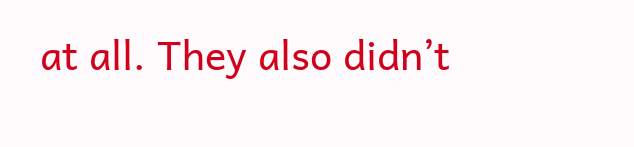at all. They also didn’t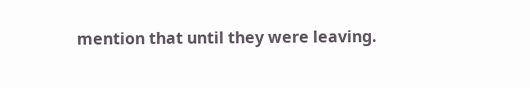mention that until they were leaving.